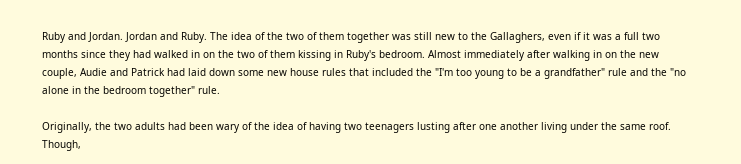Ruby and Jordan. Jordan and Ruby. The idea of the two of them together was still new to the Gallaghers, even if it was a full two months since they had walked in on the two of them kissing in Ruby's bedroom. Almost immediately after walking in on the new couple, Audie and Patrick had laid down some new house rules that included the "I'm too young to be a grandfather" rule and the "no alone in the bedroom together" rule.

Originally, the two adults had been wary of the idea of having two teenagers lusting after one another living under the same roof. Though,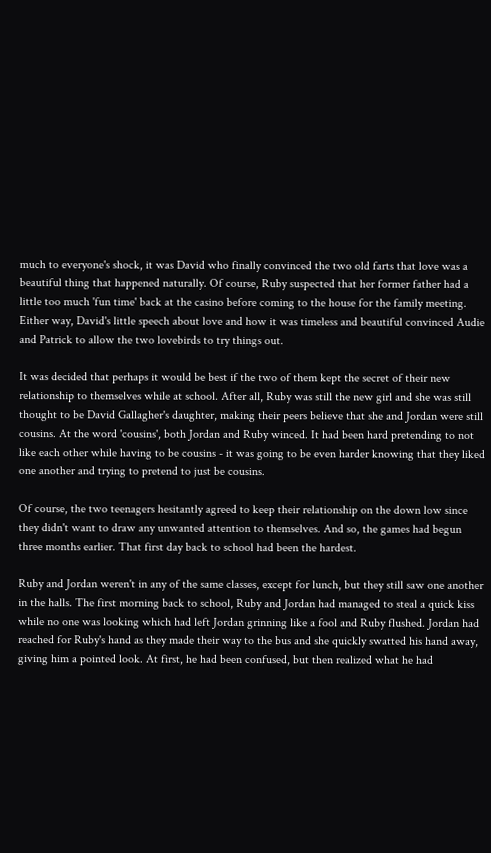much to everyone's shock, it was David who finally convinced the two old farts that love was a beautiful thing that happened naturally. Of course, Ruby suspected that her former father had a little too much 'fun time' back at the casino before coming to the house for the family meeting. Either way, David's little speech about love and how it was timeless and beautiful convinced Audie and Patrick to allow the two lovebirds to try things out.

It was decided that perhaps it would be best if the two of them kept the secret of their new relationship to themselves while at school. After all, Ruby was still the new girl and she was still thought to be David Gallagher's daughter, making their peers believe that she and Jordan were still cousins. At the word 'cousins', both Jordan and Ruby winced. It had been hard pretending to not like each other while having to be cousins - it was going to be even harder knowing that they liked one another and trying to pretend to just be cousins.

Of course, the two teenagers hesitantly agreed to keep their relationship on the down low since they didn't want to draw any unwanted attention to themselves. And so, the games had begun three months earlier. That first day back to school had been the hardest.

Ruby and Jordan weren't in any of the same classes, except for lunch, but they still saw one another in the halls. The first morning back to school, Ruby and Jordan had managed to steal a quick kiss while no one was looking which had left Jordan grinning like a fool and Ruby flushed. Jordan had reached for Ruby's hand as they made their way to the bus and she quickly swatted his hand away, giving him a pointed look. At first, he had been confused, but then realized what he had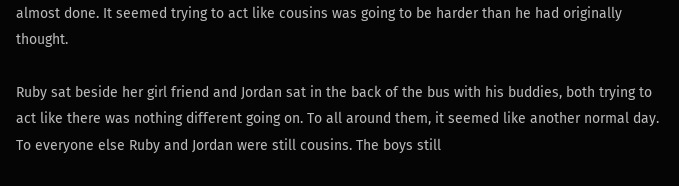almost done. It seemed trying to act like cousins was going to be harder than he had originally thought.

Ruby sat beside her girl friend and Jordan sat in the back of the bus with his buddies, both trying to act like there was nothing different going on. To all around them, it seemed like another normal day. To everyone else Ruby and Jordan were still cousins. The boys still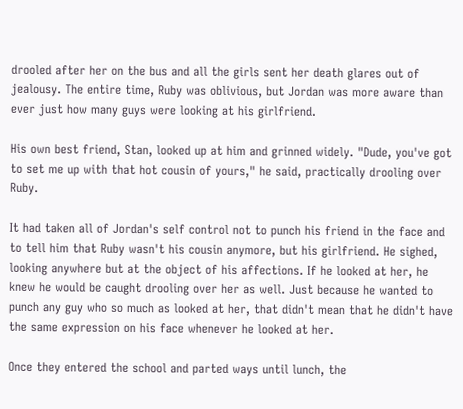drooled after her on the bus and all the girls sent her death glares out of jealousy. The entire time, Ruby was oblivious, but Jordan was more aware than ever just how many guys were looking at his girlfriend.

His own best friend, Stan, looked up at him and grinned widely. "Dude, you've got to set me up with that hot cousin of yours," he said, practically drooling over Ruby.

It had taken all of Jordan's self control not to punch his friend in the face and to tell him that Ruby wasn't his cousin anymore, but his girlfriend. He sighed, looking anywhere but at the object of his affections. If he looked at her, he knew he would be caught drooling over her as well. Just because he wanted to punch any guy who so much as looked at her, that didn't mean that he didn't have the same expression on his face whenever he looked at her.

Once they entered the school and parted ways until lunch, the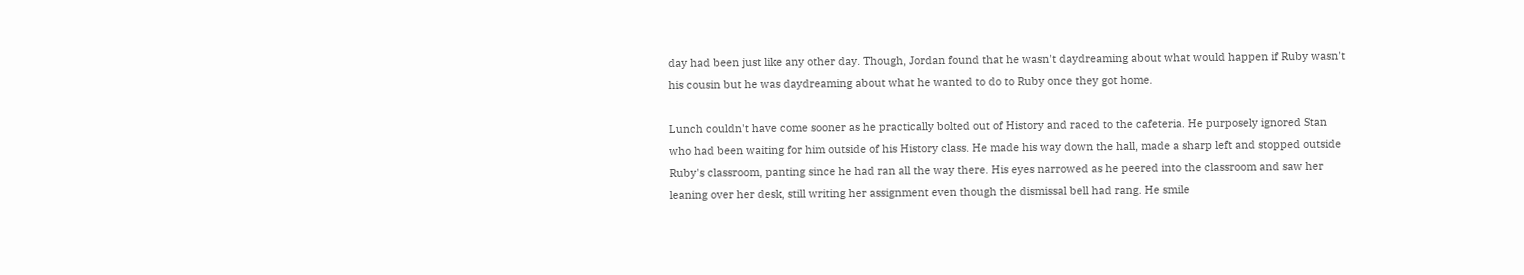day had been just like any other day. Though, Jordan found that he wasn't daydreaming about what would happen if Ruby wasn't his cousin but he was daydreaming about what he wanted to do to Ruby once they got home.

Lunch couldn't have come sooner as he practically bolted out of History and raced to the cafeteria. He purposely ignored Stan who had been waiting for him outside of his History class. He made his way down the hall, made a sharp left and stopped outside Ruby's classroom, panting since he had ran all the way there. His eyes narrowed as he peered into the classroom and saw her leaning over her desk, still writing her assignment even though the dismissal bell had rang. He smile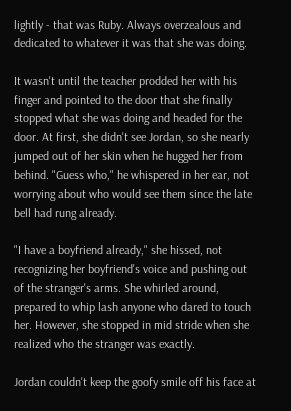lightly - that was Ruby. Always overzealous and dedicated to whatever it was that she was doing.

It wasn't until the teacher prodded her with his finger and pointed to the door that she finally stopped what she was doing and headed for the door. At first, she didn't see Jordan, so she nearly jumped out of her skin when he hugged her from behind. "Guess who," he whispered in her ear, not worrying about who would see them since the late bell had rung already.

"I have a boyfriend already," she hissed, not recognizing her boyfriend's voice and pushing out of the stranger's arms. She whirled around, prepared to whip lash anyone who dared to touch her. However, she stopped in mid stride when she realized who the stranger was exactly.

Jordan couldn't keep the goofy smile off his face at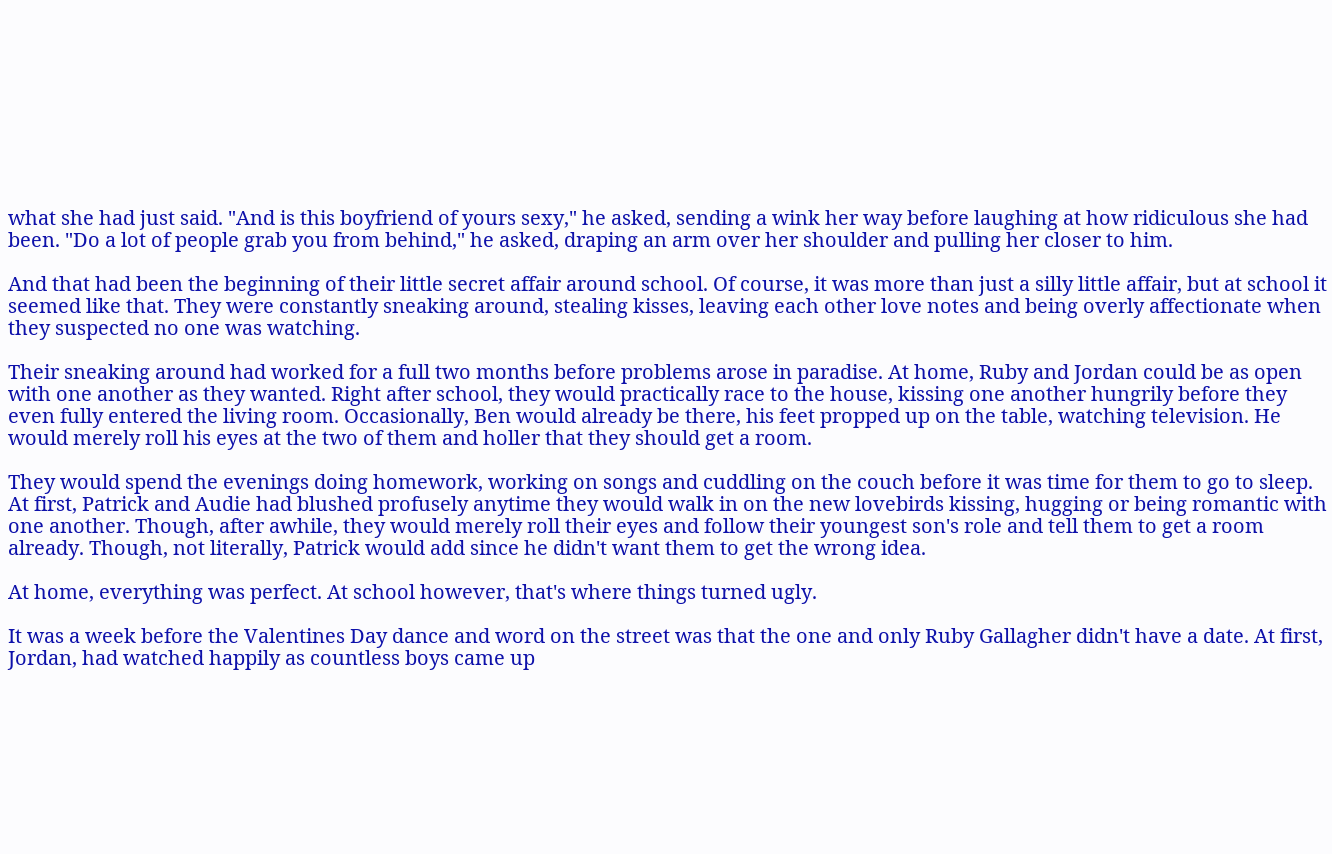what she had just said. "And is this boyfriend of yours sexy," he asked, sending a wink her way before laughing at how ridiculous she had been. "Do a lot of people grab you from behind," he asked, draping an arm over her shoulder and pulling her closer to him.

And that had been the beginning of their little secret affair around school. Of course, it was more than just a silly little affair, but at school it seemed like that. They were constantly sneaking around, stealing kisses, leaving each other love notes and being overly affectionate when they suspected no one was watching.

Their sneaking around had worked for a full two months before problems arose in paradise. At home, Ruby and Jordan could be as open with one another as they wanted. Right after school, they would practically race to the house, kissing one another hungrily before they even fully entered the living room. Occasionally, Ben would already be there, his feet propped up on the table, watching television. He would merely roll his eyes at the two of them and holler that they should get a room.

They would spend the evenings doing homework, working on songs and cuddling on the couch before it was time for them to go to sleep. At first, Patrick and Audie had blushed profusely anytime they would walk in on the new lovebirds kissing, hugging or being romantic with one another. Though, after awhile, they would merely roll their eyes and follow their youngest son's role and tell them to get a room already. Though, not literally, Patrick would add since he didn't want them to get the wrong idea.

At home, everything was perfect. At school however, that's where things turned ugly.

It was a week before the Valentines Day dance and word on the street was that the one and only Ruby Gallagher didn't have a date. At first, Jordan, had watched happily as countless boys came up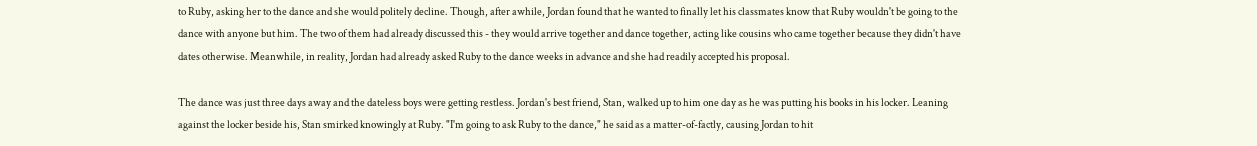to Ruby, asking her to the dance and she would politely decline. Though, after awhile, Jordan found that he wanted to finally let his classmates know that Ruby wouldn't be going to the dance with anyone but him. The two of them had already discussed this - they would arrive together and dance together, acting like cousins who came together because they didn't have dates otherwise. Meanwhile, in reality, Jordan had already asked Ruby to the dance weeks in advance and she had readily accepted his proposal.

The dance was just three days away and the dateless boys were getting restless. Jordan's best friend, Stan, walked up to him one day as he was putting his books in his locker. Leaning against the locker beside his, Stan smirked knowingly at Ruby. "I'm going to ask Ruby to the dance," he said as a matter-of-factly, causing Jordan to hit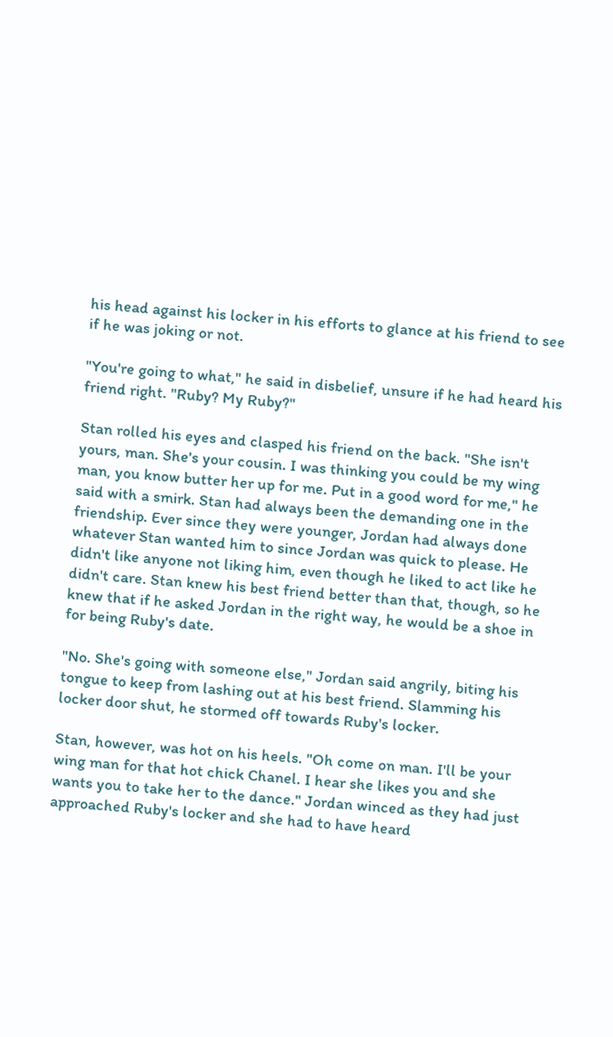his head against his locker in his efforts to glance at his friend to see if he was joking or not.

"You're going to what," he said in disbelief, unsure if he had heard his friend right. "Ruby? My Ruby?"

Stan rolled his eyes and clasped his friend on the back. "She isn't yours, man. She's your cousin. I was thinking you could be my wing man, you know butter her up for me. Put in a good word for me," he said with a smirk. Stan had always been the demanding one in the friendship. Ever since they were younger, Jordan had always done whatever Stan wanted him to since Jordan was quick to please. He didn't like anyone not liking him, even though he liked to act like he didn't care. Stan knew his best friend better than that, though, so he knew that if he asked Jordan in the right way, he would be a shoe in for being Ruby's date.

"No. She's going with someone else," Jordan said angrily, biting his tongue to keep from lashing out at his best friend. Slamming his locker door shut, he stormed off towards Ruby's locker.

Stan, however, was hot on his heels. "Oh come on man. I'll be your wing man for that hot chick Chanel. I hear she likes you and she wants you to take her to the dance." Jordan winced as they had just approached Ruby's locker and she had to have heard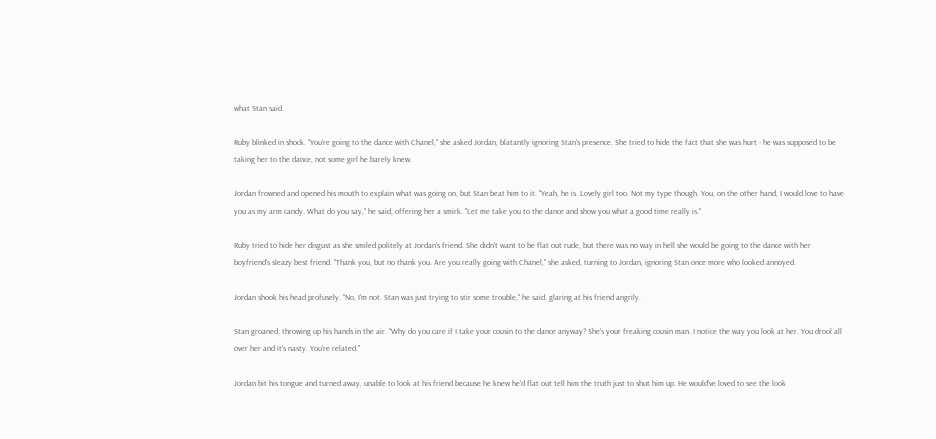what Stan said.

Ruby blinked in shock. "You're going to the dance with Chanel," she asked Jordan, blatantly ignoring Stan's presence. She tried to hide the fact that she was hurt - he was supposed to be taking her to the dance, not some girl he barely knew.

Jordan frowned and opened his mouth to explain what was going on, but Stan beat him to it. "Yeah, he is. Lovely girl too. Not my type though. You, on the other hand, I would love to have you as my arm candy. What do you say," he said, offering her a smirk. "Let me take you to the dance and show you what a good time really is."

Ruby tried to hide her disgust as she smiled politely at Jordan's friend. She didn't want to be flat out rude, but there was no way in hell she would be going to the dance with her boyfriend's sleazy best friend. "Thank you, but no thank you. Are you really going with Chanel," she asked, turning to Jordan, ignoring Stan once more who looked annoyed.

Jordan shook his head profusely. "No, I'm not. Stan was just trying to stir some trouble," he said, glaring at his friend angrily.

Stan groaned, throwing up his hands in the air. "Why do you care if I take your cousin to the dance anyway? She's your freaking cousin man. I notice the way you look at her. You drool all over her and it's nasty. You're related."

Jordan bit his tongue and turned away, unable to look at his friend because he knew he'd flat out tell him the truth just to shut him up. He would've loved to see the look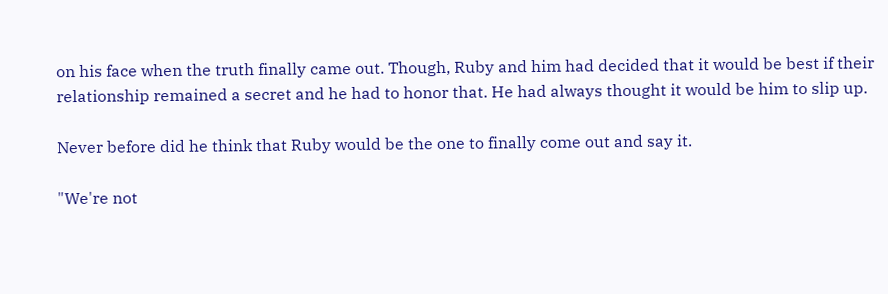on his face when the truth finally came out. Though, Ruby and him had decided that it would be best if their relationship remained a secret and he had to honor that. He had always thought it would be him to slip up.

Never before did he think that Ruby would be the one to finally come out and say it.

"We're not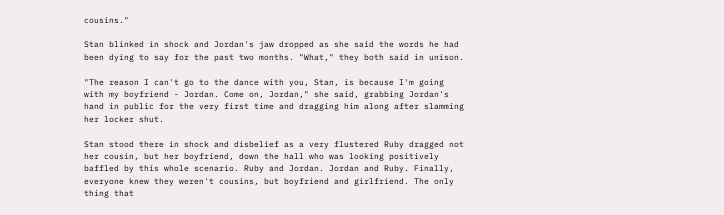cousins."

Stan blinked in shock and Jordan's jaw dropped as she said the words he had been dying to say for the past two months. "What," they both said in unison.

"The reason I can't go to the dance with you, Stan, is because I'm going with my boyfriend - Jordan. Come on, Jordan," she said, grabbing Jordan's hand in public for the very first time and dragging him along after slamming her locker shut.

Stan stood there in shock and disbelief as a very flustered Ruby dragged not her cousin, but her boyfriend, down the hall who was looking positively baffled by this whole scenario. Ruby and Jordan. Jordan and Ruby. Finally, everyone knew they weren't cousins, but boyfriend and girlfriend. The only thing that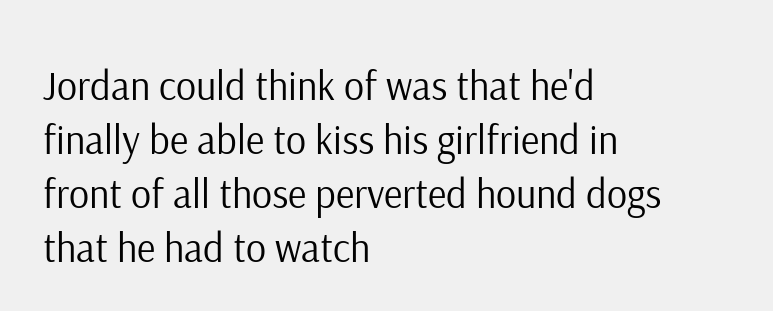Jordan could think of was that he'd finally be able to kiss his girlfriend in front of all those perverted hound dogs that he had to watch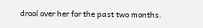drool over her for the past two months.